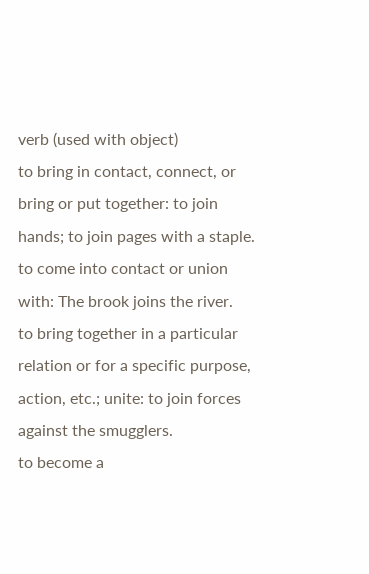verb (used with object)
to bring in contact, connect, or bring or put together: to join hands; to join pages with a staple.
to come into contact or union with: The brook joins the river.
to bring together in a particular relation or for a specific purpose, action, etc.; unite: to join forces against the smugglers.
to become a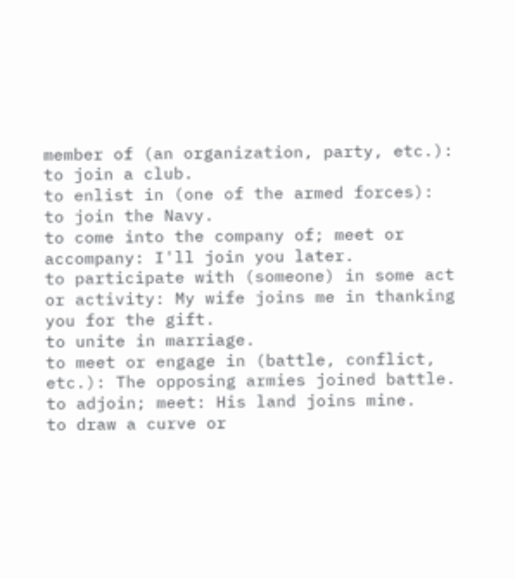member of (an organization, party, etc.): to join a club.
to enlist in (one of the armed forces): to join the Navy.
to come into the company of; meet or accompany: I'll join you later.
to participate with (someone) in some act or activity: My wife joins me in thanking you for the gift.
to unite in marriage.
to meet or engage in (battle, conflict, etc.): The opposing armies joined battle.
to adjoin; meet: His land joins mine.
to draw a curve or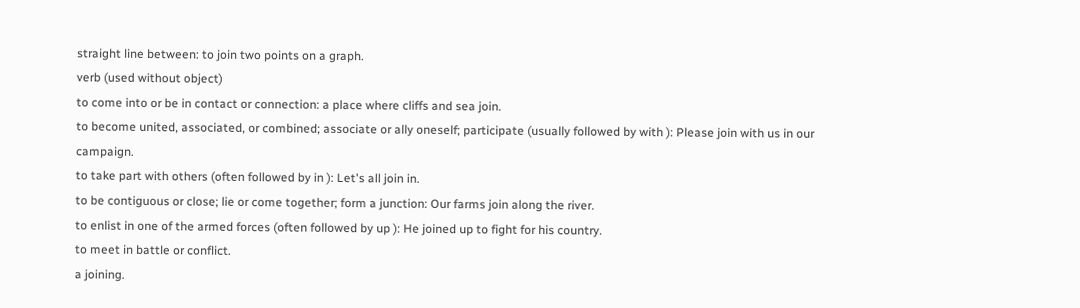straight line between: to join two points on a graph.
verb (used without object)
to come into or be in contact or connection: a place where cliffs and sea join.
to become united, associated, or combined; associate or ally oneself; participate (usually followed by with ): Please join with us in our campaign.
to take part with others (often followed by in ): Let's all join in.
to be contiguous or close; lie or come together; form a junction: Our farms join along the river.
to enlist in one of the armed forces (often followed by up ): He joined up to fight for his country.
to meet in battle or conflict.
a joining.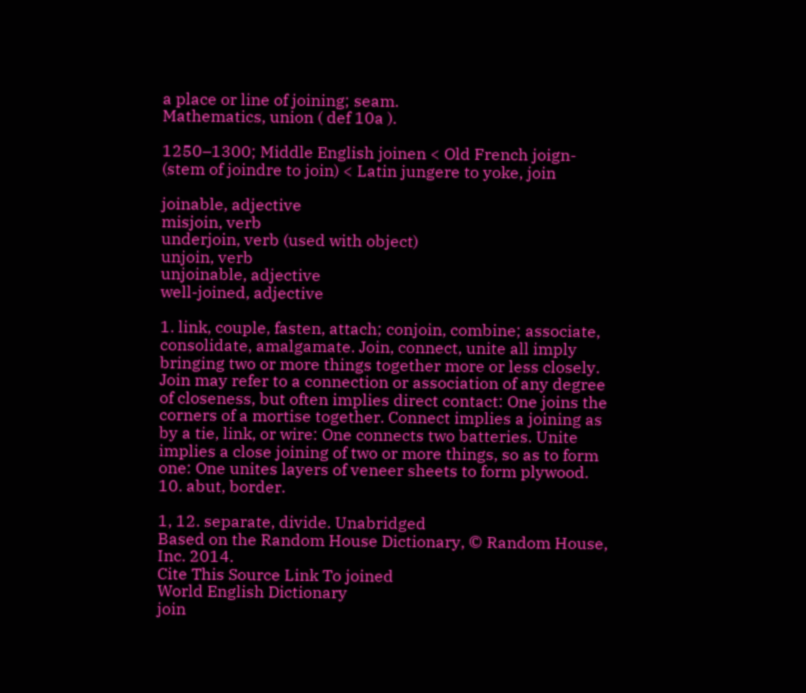a place or line of joining; seam.
Mathematics, union ( def 10a ).

1250–1300; Middle English joinen < Old French joign- (stem of joindre to join) < Latin jungere to yoke, join

joinable, adjective
misjoin, verb
underjoin, verb (used with object)
unjoin, verb
unjoinable, adjective
well-joined, adjective

1. link, couple, fasten, attach; conjoin, combine; associate, consolidate, amalgamate. Join, connect, unite all imply bringing two or more things together more or less closely. Join may refer to a connection or association of any degree of closeness, but often implies direct contact: One joins the corners of a mortise together. Connect implies a joining as by a tie, link, or wire: One connects two batteries. Unite implies a close joining of two or more things, so as to form one: One unites layers of veneer sheets to form plywood. 10. abut, border.

1, 12. separate, divide. Unabridged
Based on the Random House Dictionary, © Random House, Inc. 2014.
Cite This Source Link To joined
World English Dictionary
join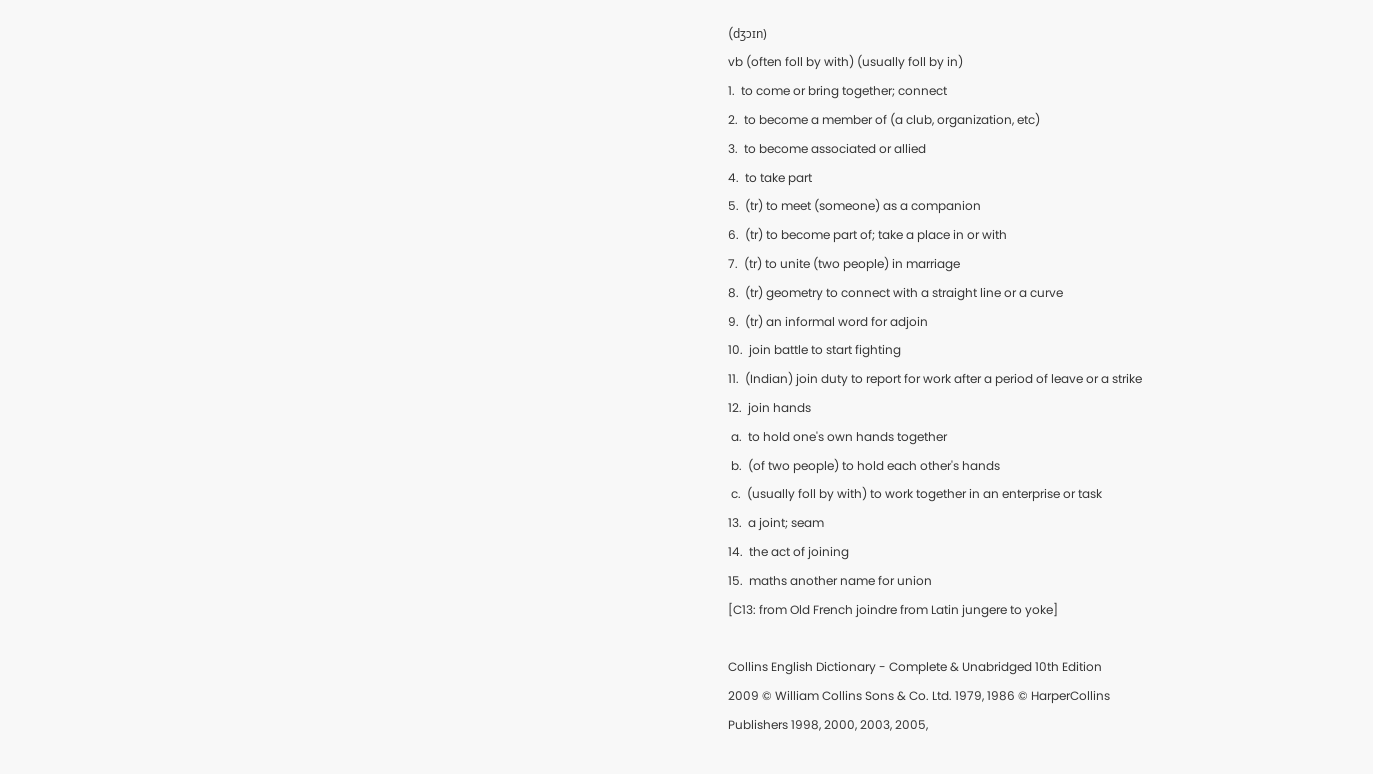(dʒɔɪn)
vb (often foll by with) (usually foll by in)
1.  to come or bring together; connect
2.  to become a member of (a club, organization, etc)
3.  to become associated or allied
4.  to take part
5.  (tr) to meet (someone) as a companion
6.  (tr) to become part of; take a place in or with
7.  (tr) to unite (two people) in marriage
8.  (tr) geometry to connect with a straight line or a curve
9.  (tr) an informal word for adjoin
10.  join battle to start fighting
11.  (Indian) join duty to report for work after a period of leave or a strike
12.  join hands
 a.  to hold one's own hands together
 b.  (of two people) to hold each other's hands
 c.  (usually foll by with) to work together in an enterprise or task
13.  a joint; seam
14.  the act of joining
15.  maths another name for union
[C13: from Old French joindre from Latin jungere to yoke]

Collins English Dictionary - Complete & Unabridged 10th Edition
2009 © William Collins Sons & Co. Ltd. 1979, 1986 © HarperCollins
Publishers 1998, 2000, 2003, 2005,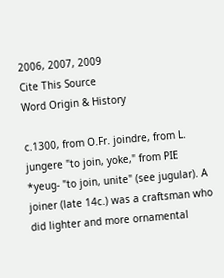2006, 2007, 2009
Cite This Source
Word Origin & History

c.1300, from O.Fr. joindre, from L. jungere "to join, yoke," from PIE *yeug- "to join, unite" (see jugular). A joiner (late 14c.) was a craftsman who did lighter and more ornamental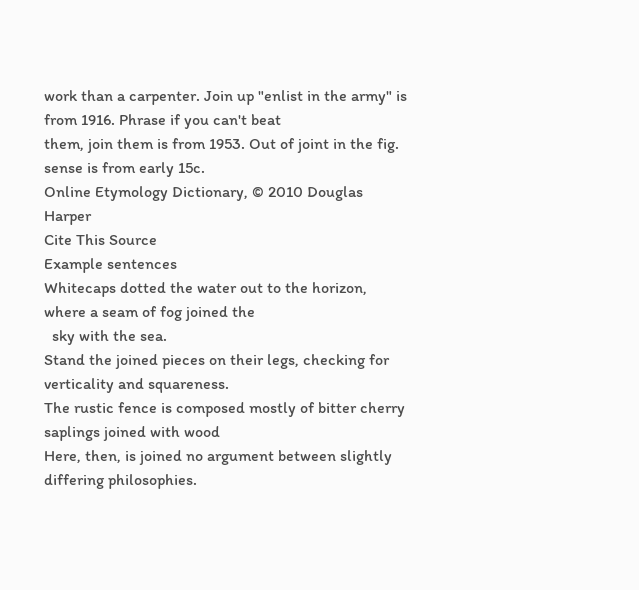work than a carpenter. Join up "enlist in the army" is from 1916. Phrase if you can't beat
them, join them is from 1953. Out of joint in the fig. sense is from early 15c.
Online Etymology Dictionary, © 2010 Douglas Harper
Cite This Source
Example sentences
Whitecaps dotted the water out to the horizon, where a seam of fog joined the
  sky with the sea.
Stand the joined pieces on their legs, checking for verticality and squareness.
The rustic fence is composed mostly of bitter cherry saplings joined with wood
Here, then, is joined no argument between slightly differing philosophies.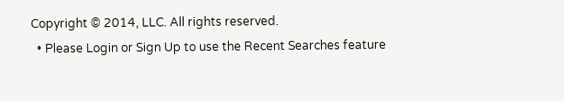Copyright © 2014, LLC. All rights reserved.
  • Please Login or Sign Up to use the Recent Searches feature